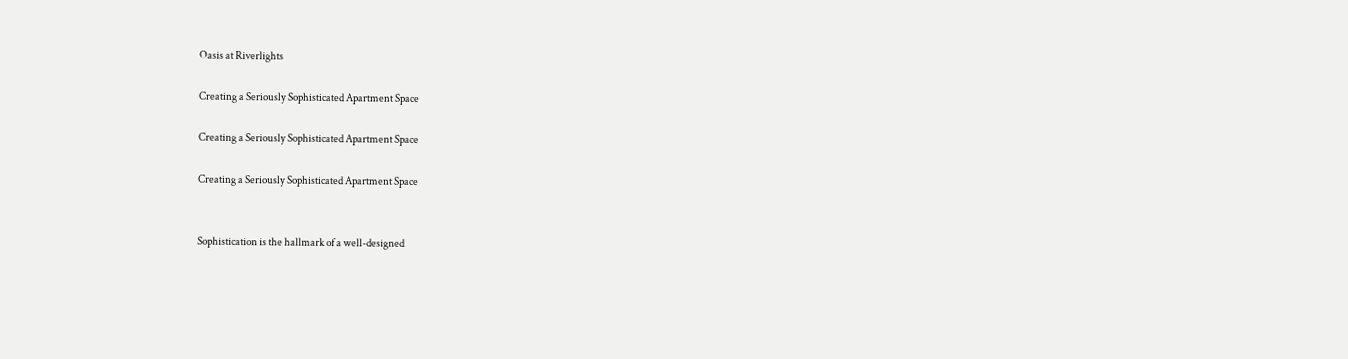Oasis at Riverlights

Creating a Seriously Sophisticated Apartment Space

Creating a Seriously Sophisticated Apartment Space

Creating a Seriously Sophisticated Apartment Space


Sophistication is the hallmark of a well-designed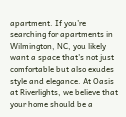apartment. If you’re searching for apartments in Wilmington, NC, you likely want a space that's not just comfortable but also exudes style and elegance. At Oasis at Riverlights, we believe that your home should be a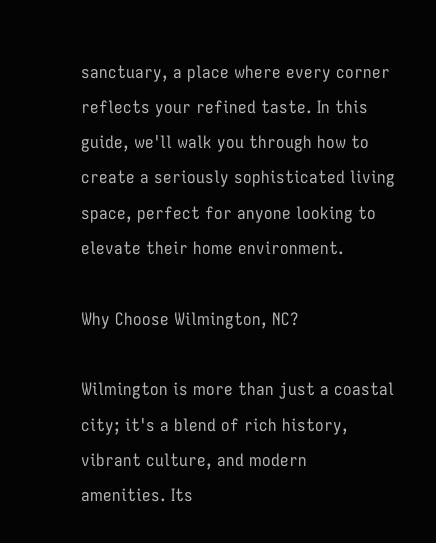sanctuary, a place where every corner reflects your refined taste. In this guide, we'll walk you through how to create a seriously sophisticated living space, perfect for anyone looking to elevate their home environment.

Why Choose Wilmington, NC?

Wilmington is more than just a coastal city; it's a blend of rich history, vibrant culture, and modern amenities. Its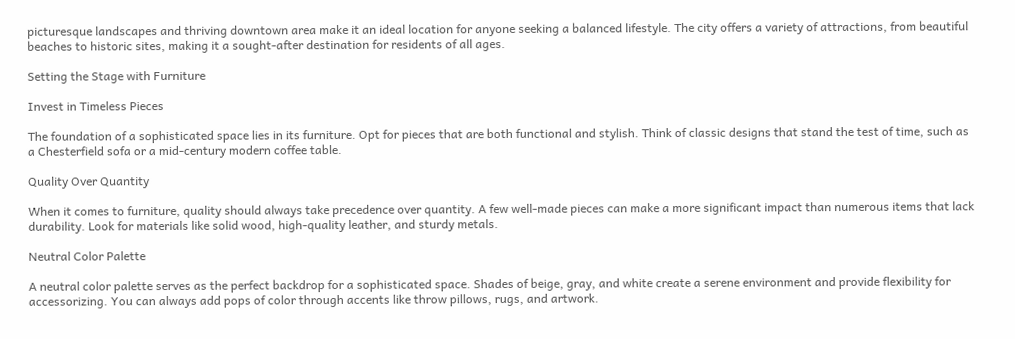picturesque landscapes and thriving downtown area make it an ideal location for anyone seeking a balanced lifestyle. The city offers a variety of attractions, from beautiful beaches to historic sites, making it a sought-after destination for residents of all ages.

Setting the Stage with Furniture

Invest in Timeless Pieces

The foundation of a sophisticated space lies in its furniture. Opt for pieces that are both functional and stylish. Think of classic designs that stand the test of time, such as a Chesterfield sofa or a mid-century modern coffee table.

Quality Over Quantity

When it comes to furniture, quality should always take precedence over quantity. A few well-made pieces can make a more significant impact than numerous items that lack durability. Look for materials like solid wood, high-quality leather, and sturdy metals.

Neutral Color Palette

A neutral color palette serves as the perfect backdrop for a sophisticated space. Shades of beige, gray, and white create a serene environment and provide flexibility for accessorizing. You can always add pops of color through accents like throw pillows, rugs, and artwork.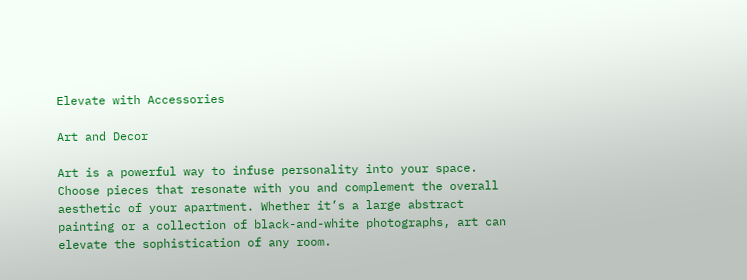Elevate with Accessories

Art and Decor

Art is a powerful way to infuse personality into your space. Choose pieces that resonate with you and complement the overall aesthetic of your apartment. Whether it’s a large abstract painting or a collection of black-and-white photographs, art can elevate the sophistication of any room.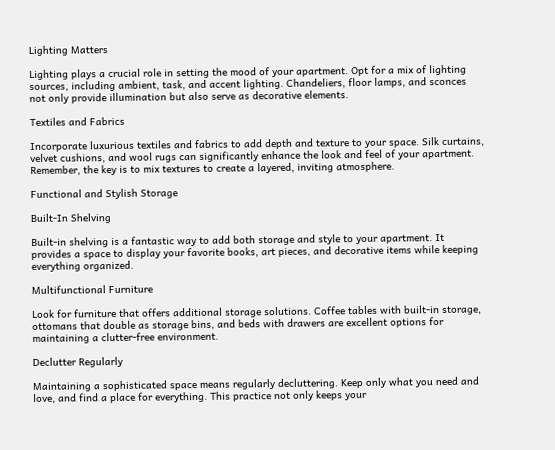Lighting Matters

Lighting plays a crucial role in setting the mood of your apartment. Opt for a mix of lighting sources, including ambient, task, and accent lighting. Chandeliers, floor lamps, and sconces not only provide illumination but also serve as decorative elements.

Textiles and Fabrics

Incorporate luxurious textiles and fabrics to add depth and texture to your space. Silk curtains, velvet cushions, and wool rugs can significantly enhance the look and feel of your apartment. Remember, the key is to mix textures to create a layered, inviting atmosphere.

Functional and Stylish Storage

Built-In Shelving

Built-in shelving is a fantastic way to add both storage and style to your apartment. It provides a space to display your favorite books, art pieces, and decorative items while keeping everything organized.

Multifunctional Furniture

Look for furniture that offers additional storage solutions. Coffee tables with built-in storage, ottomans that double as storage bins, and beds with drawers are excellent options for maintaining a clutter-free environment.

Declutter Regularly

Maintaining a sophisticated space means regularly decluttering. Keep only what you need and love, and find a place for everything. This practice not only keeps your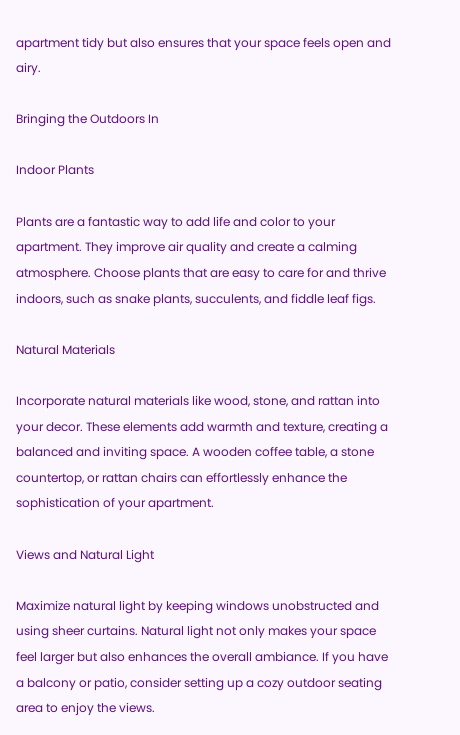apartment tidy but also ensures that your space feels open and airy.

Bringing the Outdoors In

Indoor Plants

Plants are a fantastic way to add life and color to your apartment. They improve air quality and create a calming atmosphere. Choose plants that are easy to care for and thrive indoors, such as snake plants, succulents, and fiddle leaf figs.

Natural Materials

Incorporate natural materials like wood, stone, and rattan into your decor. These elements add warmth and texture, creating a balanced and inviting space. A wooden coffee table, a stone countertop, or rattan chairs can effortlessly enhance the sophistication of your apartment.

Views and Natural Light

Maximize natural light by keeping windows unobstructed and using sheer curtains. Natural light not only makes your space feel larger but also enhances the overall ambiance. If you have a balcony or patio, consider setting up a cozy outdoor seating area to enjoy the views.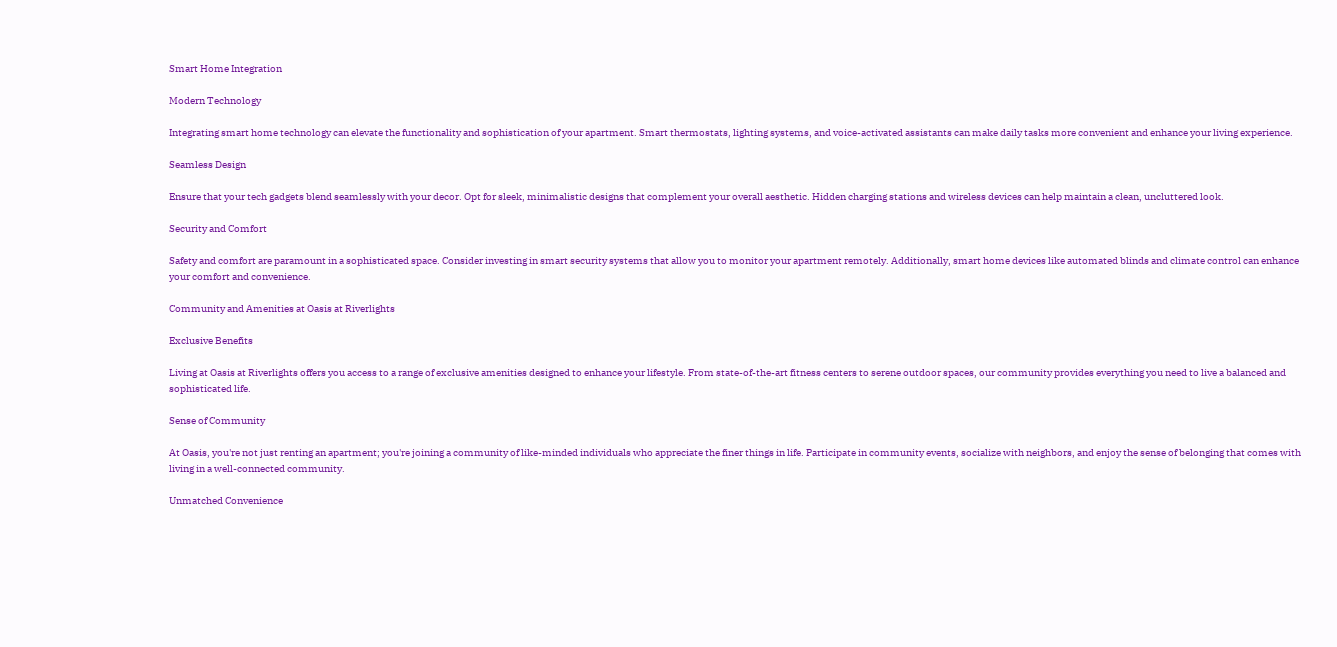Smart Home Integration

Modern Technology

Integrating smart home technology can elevate the functionality and sophistication of your apartment. Smart thermostats, lighting systems, and voice-activated assistants can make daily tasks more convenient and enhance your living experience.

Seamless Design

Ensure that your tech gadgets blend seamlessly with your decor. Opt for sleek, minimalistic designs that complement your overall aesthetic. Hidden charging stations and wireless devices can help maintain a clean, uncluttered look.

Security and Comfort

Safety and comfort are paramount in a sophisticated space. Consider investing in smart security systems that allow you to monitor your apartment remotely. Additionally, smart home devices like automated blinds and climate control can enhance your comfort and convenience.

Community and Amenities at Oasis at Riverlights

Exclusive Benefits

Living at Oasis at Riverlights offers you access to a range of exclusive amenities designed to enhance your lifestyle. From state-of-the-art fitness centers to serene outdoor spaces, our community provides everything you need to live a balanced and sophisticated life.

Sense of Community

At Oasis, you're not just renting an apartment; you're joining a community of like-minded individuals who appreciate the finer things in life. Participate in community events, socialize with neighbors, and enjoy the sense of belonging that comes with living in a well-connected community.

Unmatched Convenience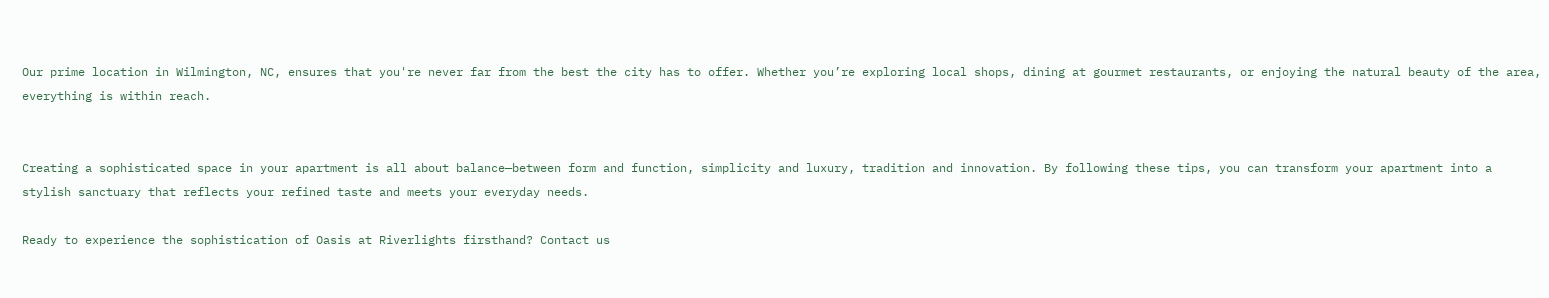Our prime location in Wilmington, NC, ensures that you're never far from the best the city has to offer. Whether you’re exploring local shops, dining at gourmet restaurants, or enjoying the natural beauty of the area, everything is within reach.


Creating a sophisticated space in your apartment is all about balance—between form and function, simplicity and luxury, tradition and innovation. By following these tips, you can transform your apartment into a stylish sanctuary that reflects your refined taste and meets your everyday needs.

Ready to experience the sophistication of Oasis at Riverlights firsthand? Contact us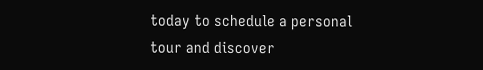today to schedule a personal tour and discover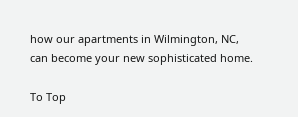how our apartments in Wilmington, NC, can become your new sophisticated home.

To Top